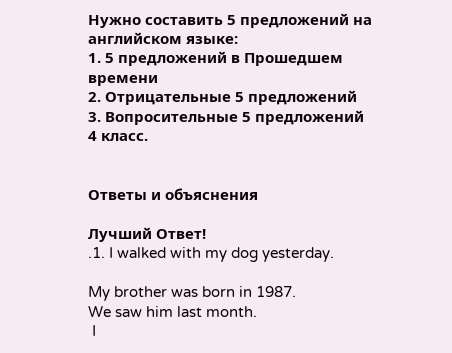Нужно составить 5 предложений на английском языке:
1. 5 предложений в Прошедшем времени
2. Отрицательные 5 предложений
3. Вопросительные 5 предложений
4 класс.


Ответы и объяснения

Лучший Ответ!
.1. I walked with my dog yesterday.

My brother was born in 1987.
We saw him last month.
 I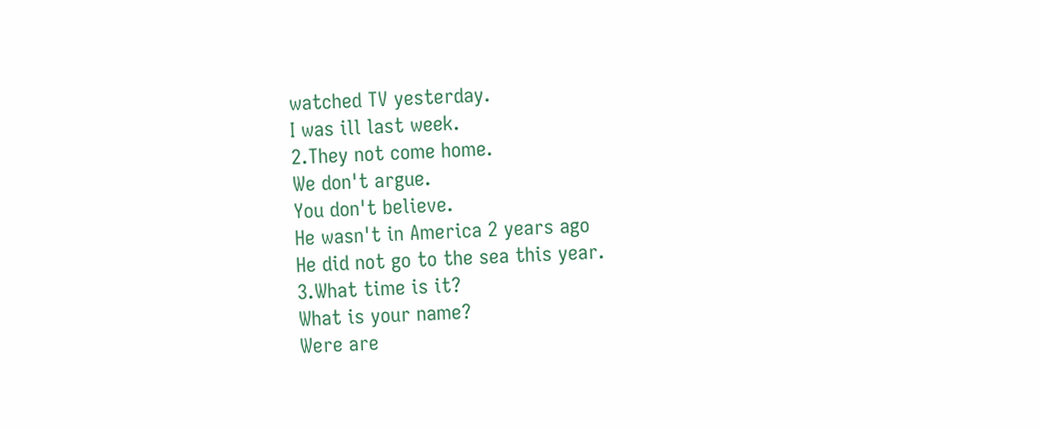watched TV yesterday.
I was ill last week.
2.They not come home.
We don't argue.
You don't believe.
He wasn't in America 2 years ago
He did not go to the sea this year.
3.What time is it?
What is your name?
Were are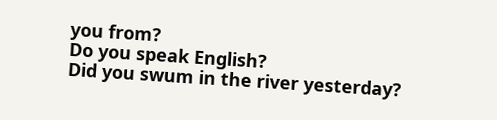you from?
Do you speak English?
Did you swum in the river yesterday?